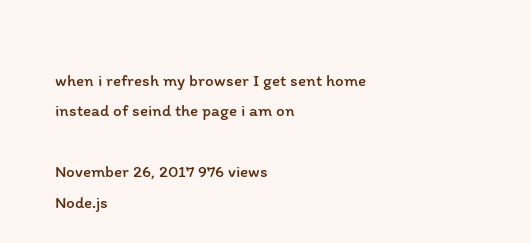when i refresh my browser I get sent home instead of seind the page i am on

November 26, 2017 976 views
Node.js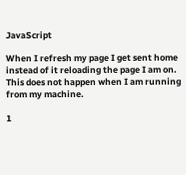JavaScript

When I refresh my page I get sent home instead of it reloading the page I am on. This does not happen when I am running from my machine.

1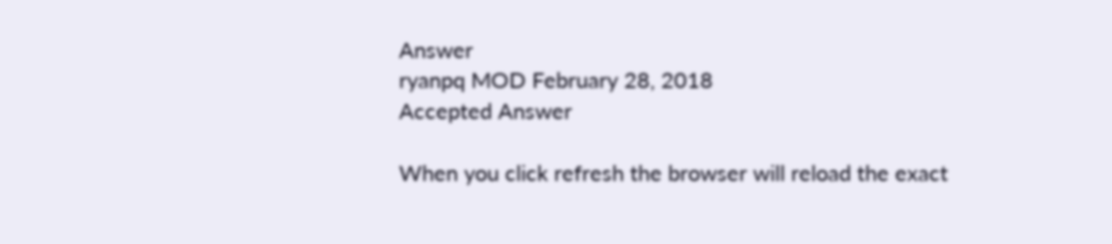Answer
ryanpq MOD February 28, 2018
Accepted Answer

When you click refresh the browser will reload the exact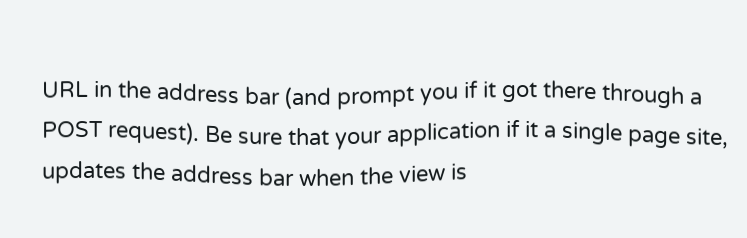URL in the address bar (and prompt you if it got there through a POST request). Be sure that your application if it a single page site, updates the address bar when the view is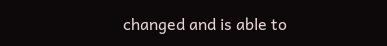changed and is able to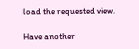load the requested view.

Have another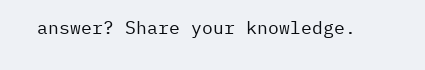answer? Share your knowledge.